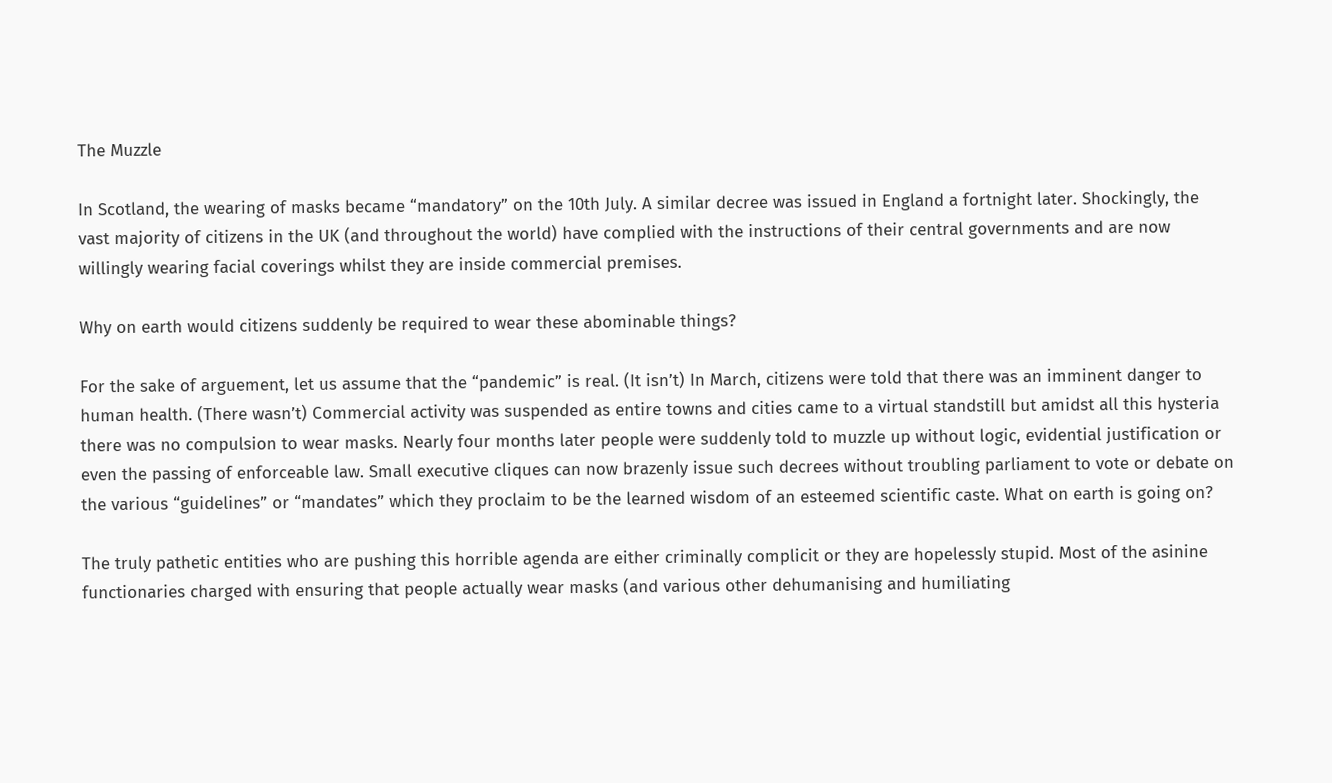The Muzzle

In Scotland, the wearing of masks became “mandatory” on the 10th July. A similar decree was issued in England a fortnight later. Shockingly, the vast majority of citizens in the UK (and throughout the world) have complied with the instructions of their central governments and are now willingly wearing facial coverings whilst they are inside commercial premises.

Why on earth would citizens suddenly be required to wear these abominable things?

For the sake of arguement, let us assume that the “pandemic” is real. (It isn’t) In March, citizens were told that there was an imminent danger to human health. (There wasn’t) Commercial activity was suspended as entire towns and cities came to a virtual standstill but amidst all this hysteria there was no compulsion to wear masks. Nearly four months later people were suddenly told to muzzle up without logic, evidential justification or even the passing of enforceable law. Small executive cliques can now brazenly issue such decrees without troubling parliament to vote or debate on the various “guidelines” or “mandates” which they proclaim to be the learned wisdom of an esteemed scientific caste. What on earth is going on?

The truly pathetic entities who are pushing this horrible agenda are either criminally complicit or they are hopelessly stupid. Most of the asinine functionaries charged with ensuring that people actually wear masks (and various other dehumanising and humiliating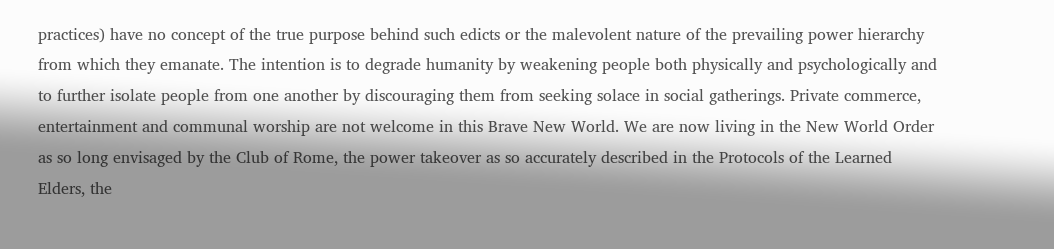practices) have no concept of the true purpose behind such edicts or the malevolent nature of the prevailing power hierarchy from which they emanate. The intention is to degrade humanity by weakening people both physically and psychologically and to further isolate people from one another by discouraging them from seeking solace in social gatherings. Private commerce, entertainment and communal worship are not welcome in this Brave New World. We are now living in the New World Order as so long envisaged by the Club of Rome, the power takeover as so accurately described in the Protocols of the Learned Elders, the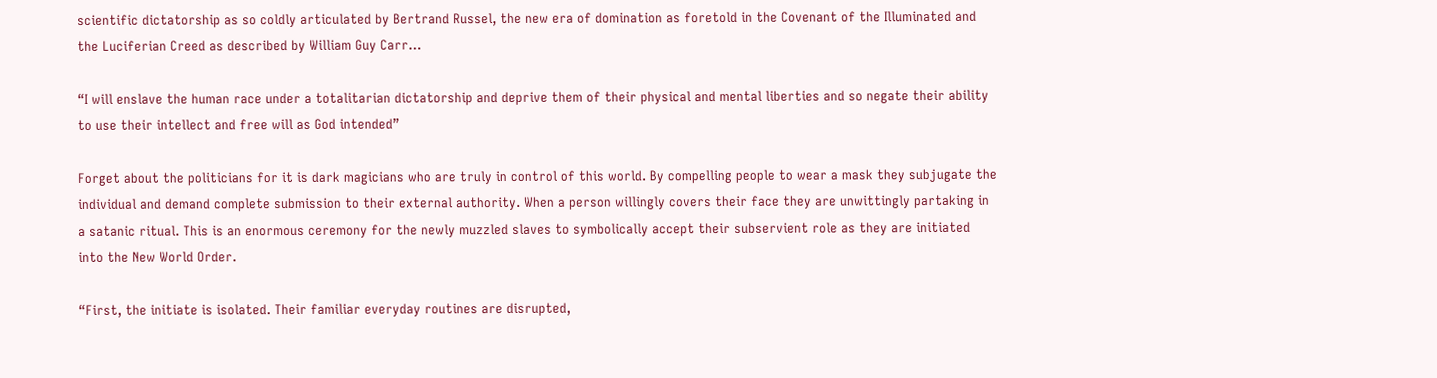scientific dictatorship as so coldly articulated by Bertrand Russel, the new era of domination as foretold in the Covenant of the Illuminated and the Luciferian Creed as described by William Guy Carr…

“I will enslave the human race under a totalitarian dictatorship and deprive them of their physical and mental liberties and so negate their ability to use their intellect and free will as God intended”

Forget about the politicians for it is dark magicians who are truly in control of this world. By compelling people to wear a mask they subjugate the individual and demand complete submission to their external authority. When a person willingly covers their face they are unwittingly partaking in a satanic ritual. This is an enormous ceremony for the newly muzzled slaves to symbolically accept their subservient role as they are initiated into the New World Order.

“First, the initiate is isolated. Their familiar everyday routines are disrupted,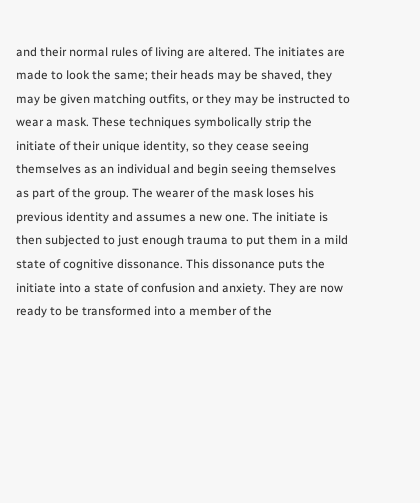and their normal rules of living are altered. The initiates are made to look the same; their heads may be shaved, they may be given matching outfits, or they may be instructed to wear a mask. These techniques symbolically strip the initiate of their unique identity, so they cease seeing themselves as an individual and begin seeing themselves as part of the group. The wearer of the mask loses his previous identity and assumes a new one. The initiate is then subjected to just enough trauma to put them in a mild state of cognitive dissonance. This dissonance puts the initiate into a state of confusion and anxiety. They are now ready to be transformed into a member of the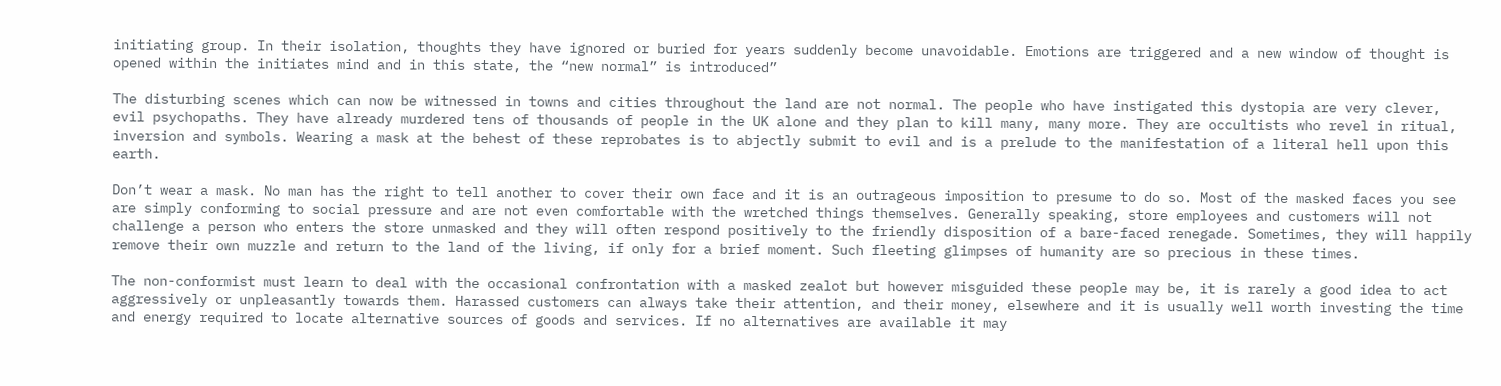initiating group. In their isolation, thoughts they have ignored or buried for years suddenly become unavoidable. Emotions are triggered and a new window of thought is opened within the initiates mind and in this state, the “new normal” is introduced”

The disturbing scenes which can now be witnessed in towns and cities throughout the land are not normal. The people who have instigated this dystopia are very clever, evil psychopaths. They have already murdered tens of thousands of people in the UK alone and they plan to kill many, many more. They are occultists who revel in ritual, inversion and symbols. Wearing a mask at the behest of these reprobates is to abjectly submit to evil and is a prelude to the manifestation of a literal hell upon this earth.

Don’t wear a mask. No man has the right to tell another to cover their own face and it is an outrageous imposition to presume to do so. Most of the masked faces you see are simply conforming to social pressure and are not even comfortable with the wretched things themselves. Generally speaking, store employees and customers will not challenge a person who enters the store unmasked and they will often respond positively to the friendly disposition of a bare-faced renegade. Sometimes, they will happily remove their own muzzle and return to the land of the living, if only for a brief moment. Such fleeting glimpses of humanity are so precious in these times.

The non-conformist must learn to deal with the occasional confrontation with a masked zealot but however misguided these people may be, it is rarely a good idea to act aggressively or unpleasantly towards them. Harassed customers can always take their attention, and their money, elsewhere and it is usually well worth investing the time and energy required to locate alternative sources of goods and services. If no alternatives are available it may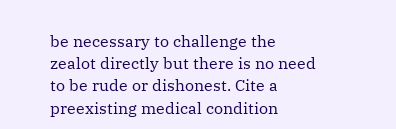be necessary to challenge the zealot directly but there is no need to be rude or dishonest. Cite a preexisting medical condition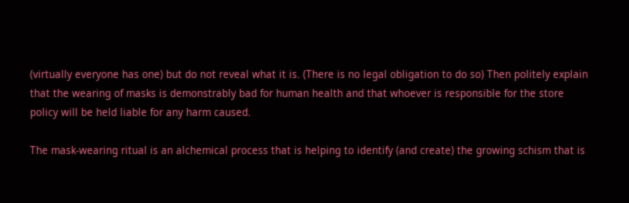(virtually everyone has one) but do not reveal what it is. (There is no legal obligation to do so) Then politely explain that the wearing of masks is demonstrably bad for human health and that whoever is responsible for the store policy will be held liable for any harm caused.

The mask-wearing ritual is an alchemical process that is helping to identify (and create) the growing schism that is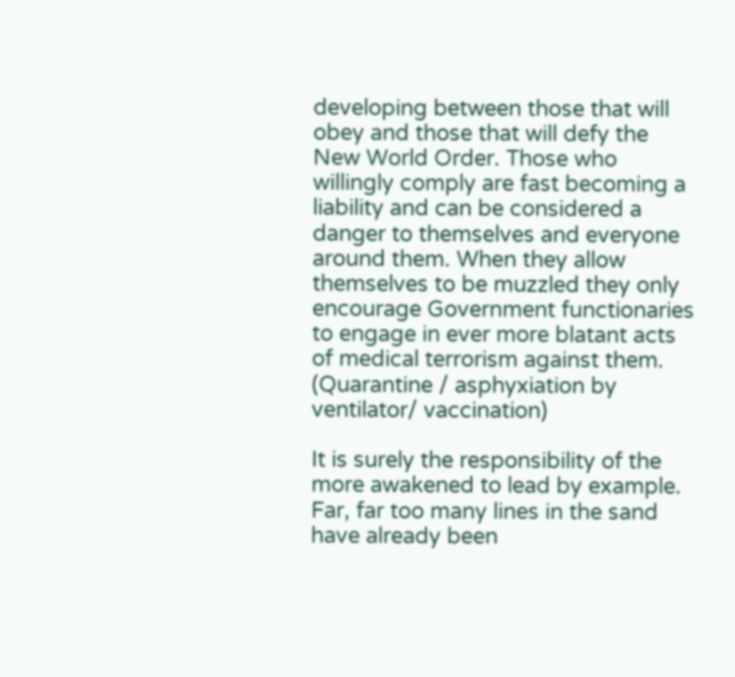developing between those that will obey and those that will defy the New World Order. Those who willingly comply are fast becoming a liability and can be considered a danger to themselves and everyone around them. When they allow themselves to be muzzled they only encourage Government functionaries to engage in ever more blatant acts of medical terrorism against them. (Quarantine / asphyxiation by ventilator/ vaccination)

It is surely the responsibility of the more awakened to lead by example. Far, far too many lines in the sand have already been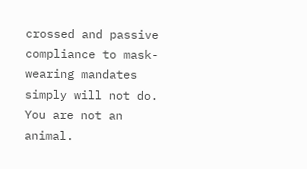crossed and passive compliance to mask-wearing mandates simply will not do. You are not an animal.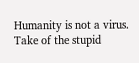Humanity is not a virus. Take of the stupid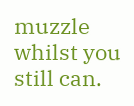muzzle whilst you still can.